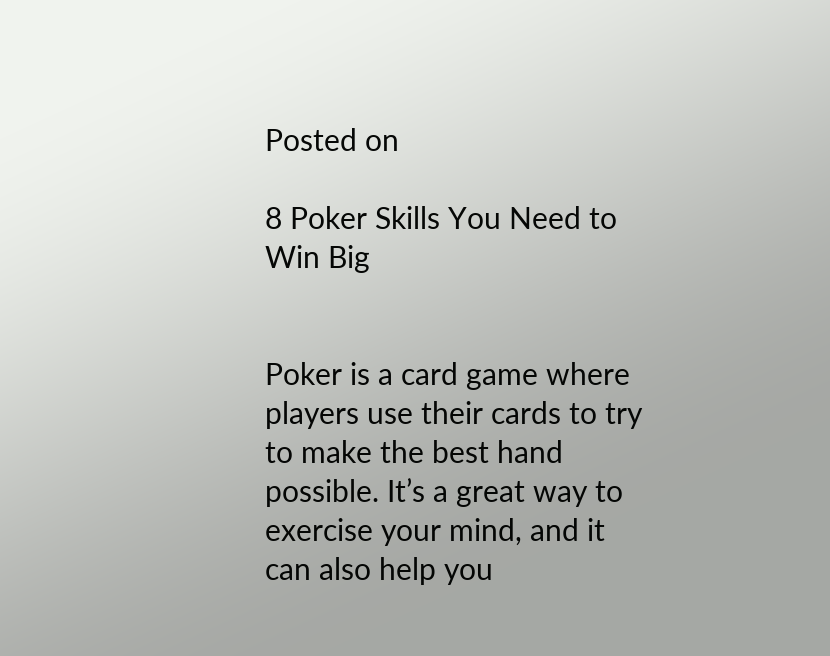Posted on

8 Poker Skills You Need to Win Big


Poker is a card game where players use their cards to try to make the best hand possible. It’s a great way to exercise your mind, and it can also help you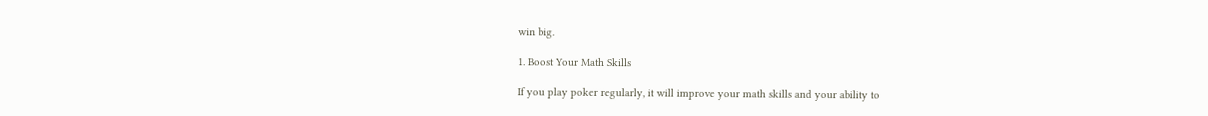win big.

1. Boost Your Math Skills

If you play poker regularly, it will improve your math skills and your ability to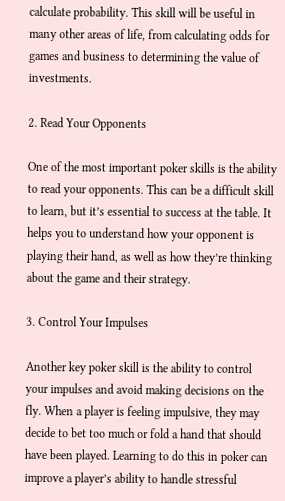calculate probability. This skill will be useful in many other areas of life, from calculating odds for games and business to determining the value of investments.

2. Read Your Opponents

One of the most important poker skills is the ability to read your opponents. This can be a difficult skill to learn, but it’s essential to success at the table. It helps you to understand how your opponent is playing their hand, as well as how they’re thinking about the game and their strategy.

3. Control Your Impulses

Another key poker skill is the ability to control your impulses and avoid making decisions on the fly. When a player is feeling impulsive, they may decide to bet too much or fold a hand that should have been played. Learning to do this in poker can improve a player’s ability to handle stressful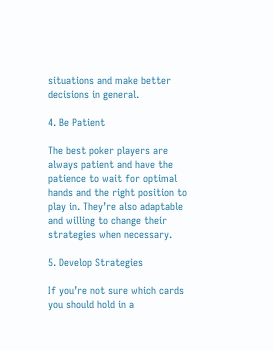situations and make better decisions in general.

4. Be Patient

The best poker players are always patient and have the patience to wait for optimal hands and the right position to play in. They’re also adaptable and willing to change their strategies when necessary.

5. Develop Strategies

If you’re not sure which cards you should hold in a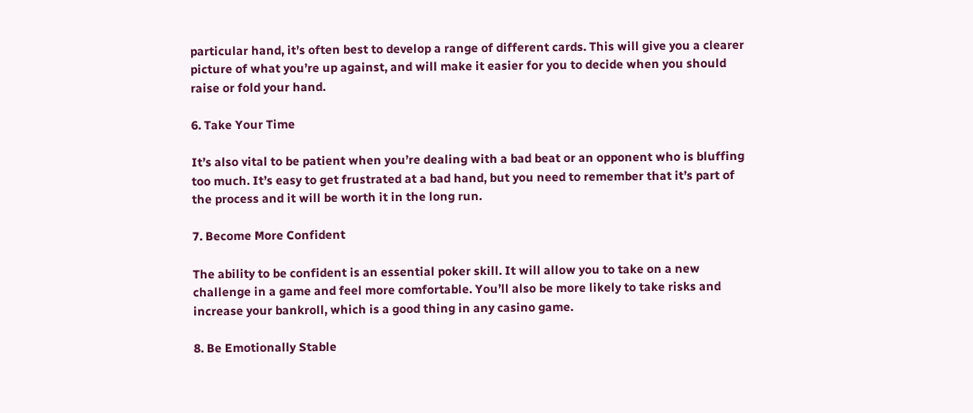particular hand, it’s often best to develop a range of different cards. This will give you a clearer picture of what you’re up against, and will make it easier for you to decide when you should raise or fold your hand.

6. Take Your Time

It’s also vital to be patient when you’re dealing with a bad beat or an opponent who is bluffing too much. It’s easy to get frustrated at a bad hand, but you need to remember that it’s part of the process and it will be worth it in the long run.

7. Become More Confident

The ability to be confident is an essential poker skill. It will allow you to take on a new challenge in a game and feel more comfortable. You’ll also be more likely to take risks and increase your bankroll, which is a good thing in any casino game.

8. Be Emotionally Stable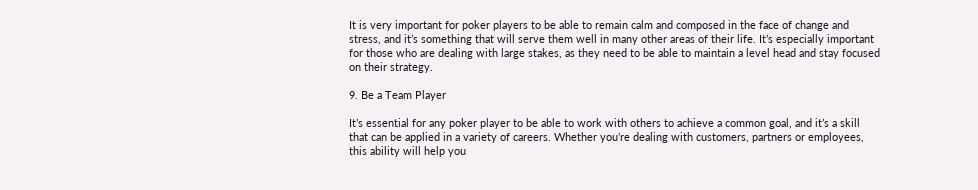It is very important for poker players to be able to remain calm and composed in the face of change and stress, and it’s something that will serve them well in many other areas of their life. It’s especially important for those who are dealing with large stakes, as they need to be able to maintain a level head and stay focused on their strategy.

9. Be a Team Player

It’s essential for any poker player to be able to work with others to achieve a common goal, and it’s a skill that can be applied in a variety of careers. Whether you’re dealing with customers, partners or employees, this ability will help you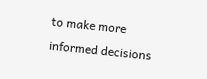to make more informed decisions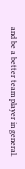and be a better team player in general.